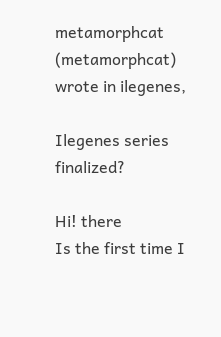metamorphcat (metamorphcat) wrote in ilegenes,

Ilegenes series finalized?

Hi! there
Is the first time I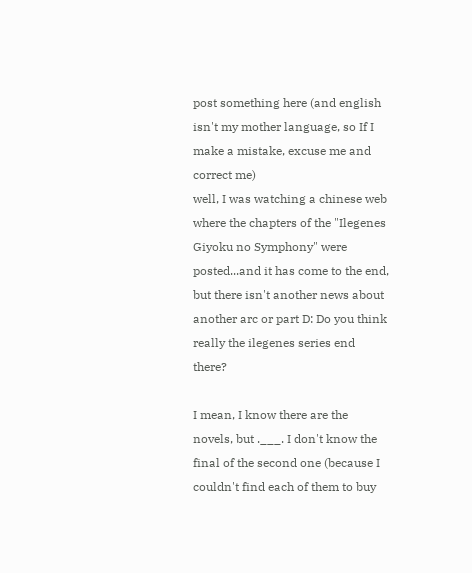post something here (and english isn't my mother language, so If I make a mistake, excuse me and correct me)
well, I was watching a chinese web where the chapters of the "Ilegenes Giyoku no Symphony" were posted...and it has come to the end, but there isn't another news about another arc or part D: Do you think really the ilegenes series end there?

I mean, I know there are the novels, but .___. I don't know the final of the second one (because I couldn't find each of them to buy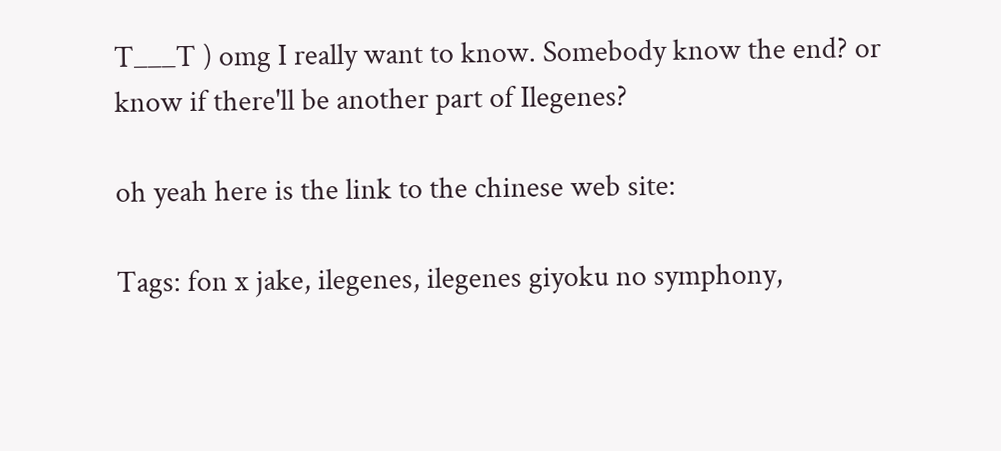T___T ) omg I really want to know. Somebody know the end? or know if there'll be another part of Ilegenes?

oh yeah here is the link to the chinese web site:

Tags: fon x jake, ilegenes, ilegenes giyoku no symphony,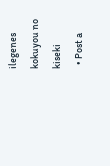ilegenes kokuyou no kiseki
  • Post a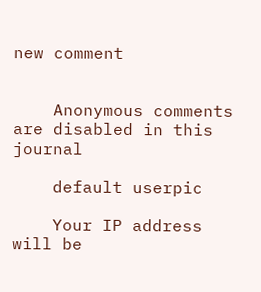new comment


    Anonymous comments are disabled in this journal

    default userpic

    Your IP address will be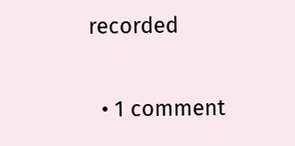recorded

  • 1 comment